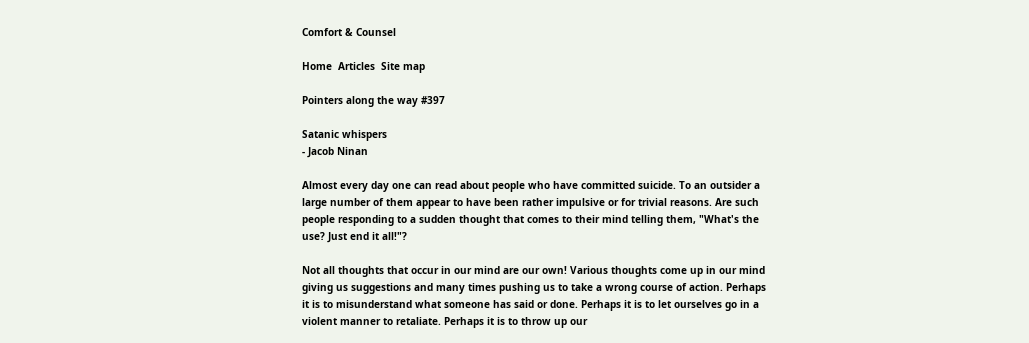Comfort & Counsel

Home  Articles  Site map

Pointers along the way #397

Satanic whispers
- Jacob Ninan

Almost every day one can read about people who have committed suicide. To an outsider a large number of them appear to have been rather impulsive or for trivial reasons. Are such people responding to a sudden thought that comes to their mind telling them, "What's the use? Just end it all!"?

Not all thoughts that occur in our mind are our own! Various thoughts come up in our mind giving us suggestions and many times pushing us to take a wrong course of action. Perhaps it is to misunderstand what someone has said or done. Perhaps it is to let ourselves go in a violent manner to retaliate. Perhaps it is to throw up our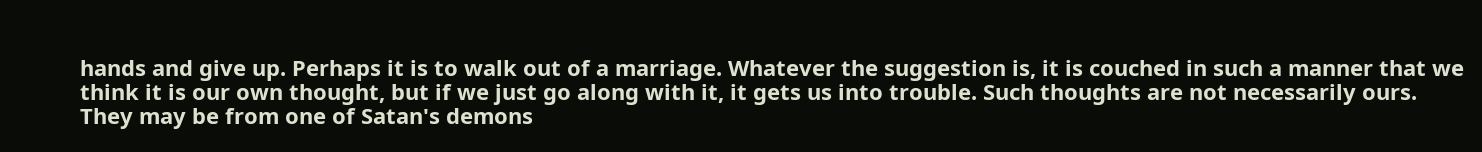hands and give up. Perhaps it is to walk out of a marriage. Whatever the suggestion is, it is couched in such a manner that we think it is our own thought, but if we just go along with it, it gets us into trouble. Such thoughts are not necessarily ours. They may be from one of Satan's demons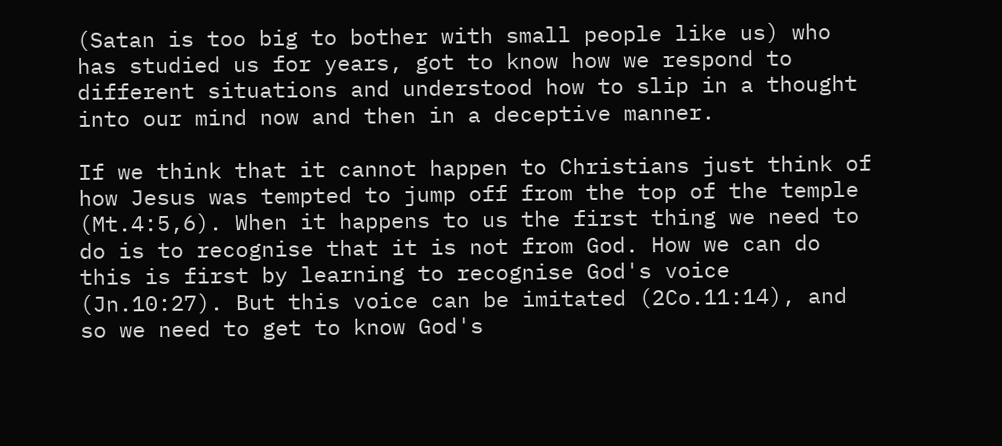(Satan is too big to bother with small people like us) who has studied us for years, got to know how we respond to different situations and understood how to slip in a thought into our mind now and then in a deceptive manner.

If we think that it cannot happen to Christians just think of how Jesus was tempted to jump off from the top of the temple (Mt.4:5,6). When it happens to us the first thing we need to do is to recognise that it is not from God. How we can do this is first by learning to recognise God's voice (Jn.10:27). But this voice can be imitated (2Co.11:14), and so we need to get to know God's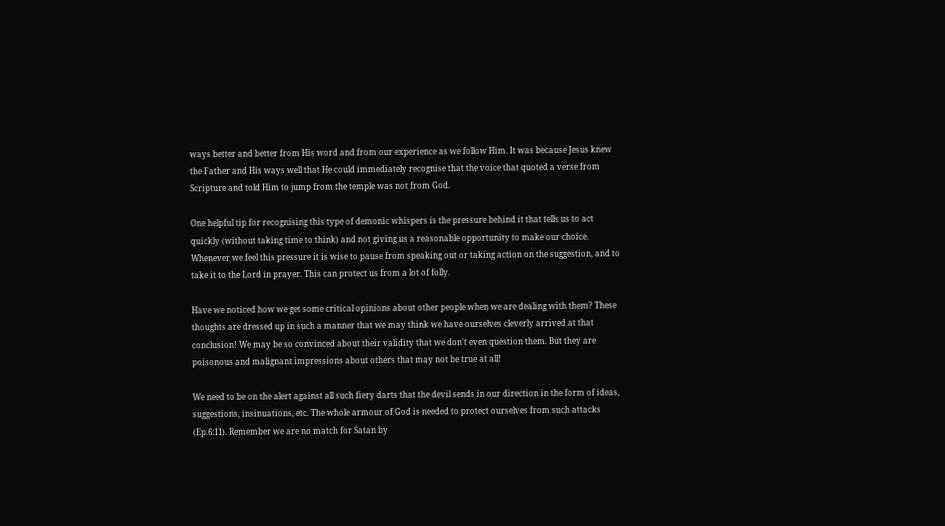ways better and better from His word and from our experience as we follow Him. It was because Jesus knew the Father and His ways well that He could immediately recognise that the voice that quoted a verse from Scripture and told Him to jump from the temple was not from God.

One helpful tip for recognising this type of demonic whispers is the pressure behind it that tells us to act quickly (without taking time to think) and not giving us a reasonable opportunity to make our choice. Whenever we feel this pressure it is wise to pause from speaking out or taking action on the suggestion, and to take it to the Lord in prayer. This can protect us from a lot of folly.

Have we noticed how we get some critical opinions about other people when we are dealing with them? These thoughts are dressed up in such a manner that we may think we have ourselves cleverly arrived at that conclusion! We may be so convinced about their validity that we don't even question them. But they are poisonous and malignant impressions about others that may not be true at all!

We need to be on the alert against all such fiery darts that the devil sends in our direction in the form of ideas, suggestions, insinuations, etc. The whole armour of God is needed to protect ourselves from such attacks (Ep.6:11). Remember we are no match for Satan by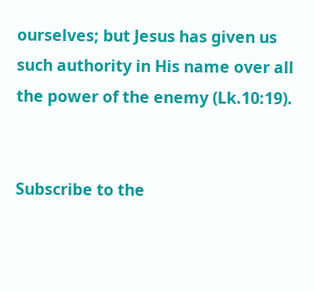ourselves; but Jesus has given us such authority in His name over all the power of the enemy (Lk.10:19).


Subscribe to the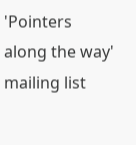'Pointers along the way' mailing list